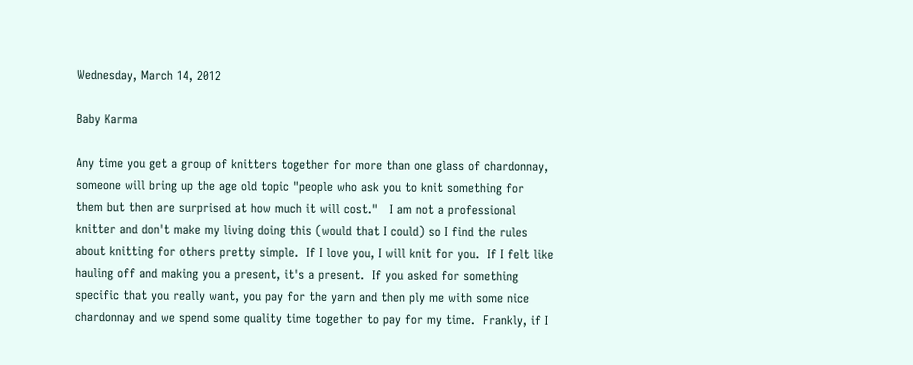Wednesday, March 14, 2012

Baby Karma

Any time you get a group of knitters together for more than one glass of chardonnay, someone will bring up the age old topic "people who ask you to knit something for them but then are surprised at how much it will cost."   I am not a professional knitter and don't make my living doing this (would that I could) so I find the rules about knitting for others pretty simple.  If I love you, I will knit for you.  If I felt like hauling off and making you a present, it's a present.  If you asked for something specific that you really want, you pay for the yarn and then ply me with some nice chardonnay and we spend some quality time together to pay for my time.  Frankly, if I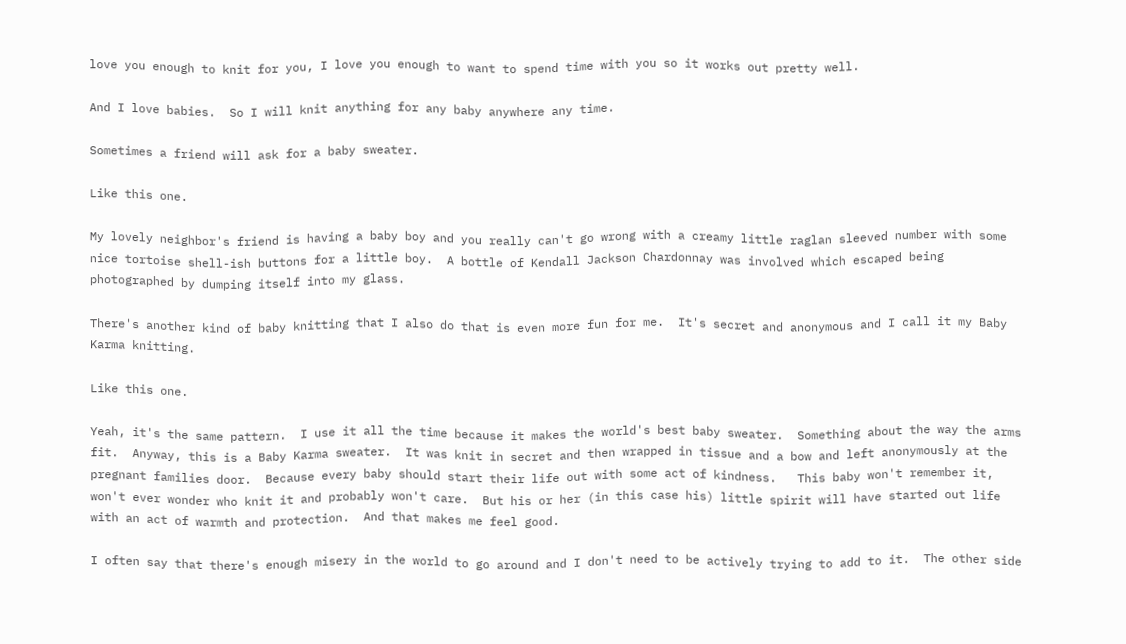love you enough to knit for you, I love you enough to want to spend time with you so it works out pretty well.

And I love babies.  So I will knit anything for any baby anywhere any time.

Sometimes a friend will ask for a baby sweater.

Like this one.

My lovely neighbor's friend is having a baby boy and you really can't go wrong with a creamy little raglan sleeved number with some nice tortoise shell-ish buttons for a little boy.  A bottle of Kendall Jackson Chardonnay was involved which escaped being photographed by dumping itself into my glass.

There's another kind of baby knitting that I also do that is even more fun for me.  It's secret and anonymous and I call it my Baby Karma knitting.

Like this one.

Yeah, it's the same pattern.  I use it all the time because it makes the world's best baby sweater.  Something about the way the arms fit.  Anyway, this is a Baby Karma sweater.  It was knit in secret and then wrapped in tissue and a bow and left anonymously at the pregnant families door.  Because every baby should start their life out with some act of kindness.   This baby won't remember it, won't ever wonder who knit it and probably won't care.  But his or her (in this case his) little spirit will have started out life with an act of warmth and protection.  And that makes me feel good.

I often say that there's enough misery in the world to go around and I don't need to be actively trying to add to it.  The other side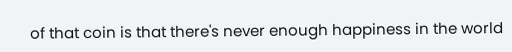of that coin is that there's never enough happiness in the world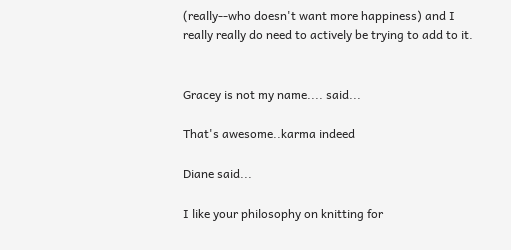(really--who doesn't want more happiness) and I really really do need to actively be trying to add to it.


Gracey is not my name.... said...

That's awesome..karma indeed

Diane said...

I like your philosophy on knitting for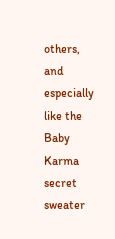others, and especially like the Baby Karma secret sweater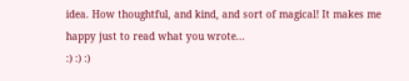idea. How thoughtful, and kind, and sort of magical! It makes me happy just to read what you wrote...
:) :) :)